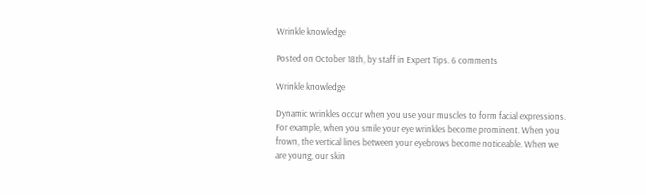Wrinkle knowledge

Posted on October 18th, by staff in Expert Tips. 6 comments

Wrinkle knowledge

Dynamic wrinkles occur when you use your muscles to form facial expressions. For example, when you smile your eye wrinkles become prominent. When you frown, the vertical lines between your eyebrows become noticeable. When we are young, our skin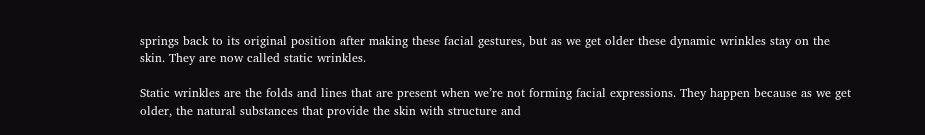springs back to its original position after making these facial gestures, but as we get older these dynamic wrinkles stay on the skin. They are now called static wrinkles.

Static wrinkles are the folds and lines that are present when we’re not forming facial expressions. They happen because as we get older, the natural substances that provide the skin with structure and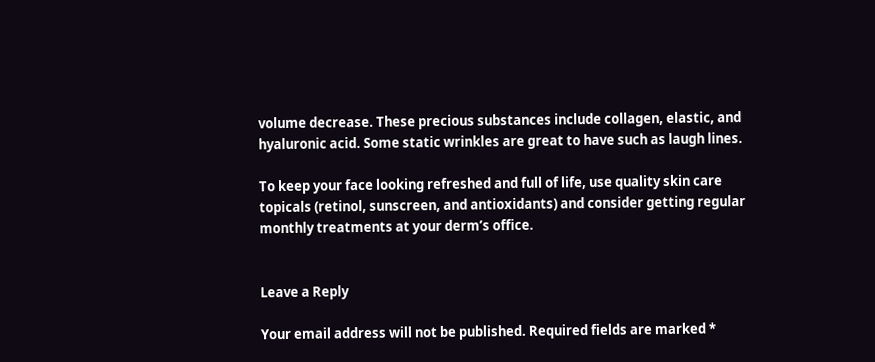volume decrease. These precious substances include collagen, elastic, and hyaluronic acid. Some static wrinkles are great to have such as laugh lines.

To keep your face looking refreshed and full of life, use quality skin care topicals (retinol, sunscreen, and antioxidants) and consider getting regular monthly treatments at your derm’s office.


Leave a Reply

Your email address will not be published. Required fields are marked *